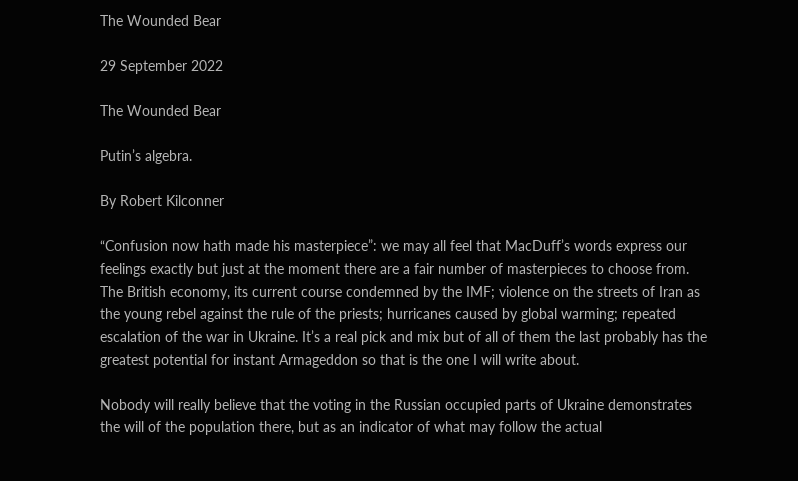The Wounded Bear

29 September 2022

The Wounded Bear

Putin’s algebra.

By Robert Kilconner

“Confusion now hath made his masterpiece”: we may all feel that MacDuff’s words express our feelings exactly but just at the moment there are a fair number of masterpieces to choose from. The British economy, its current course condemned by the IMF; violence on the streets of Iran as the young rebel against the rule of the priests; hurricanes caused by global warming; repeated escalation of the war in Ukraine. It’s a real pick and mix but of all of them the last probably has the greatest potential for instant Armageddon so that is the one I will write about.

Nobody will really believe that the voting in the Russian occupied parts of Ukraine demonstrates the will of the population there, but as an indicator of what may follow the actual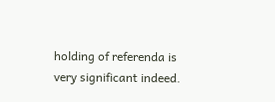holding of referenda is very significant indeed.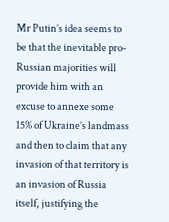Mr Putin’s idea seems to be that the inevitable pro-Russian majorities will provide him with an excuse to annexe some 15% of Ukraine’s landmass and then to claim that any invasion of that territory is an invasion of Russia itself, justifying the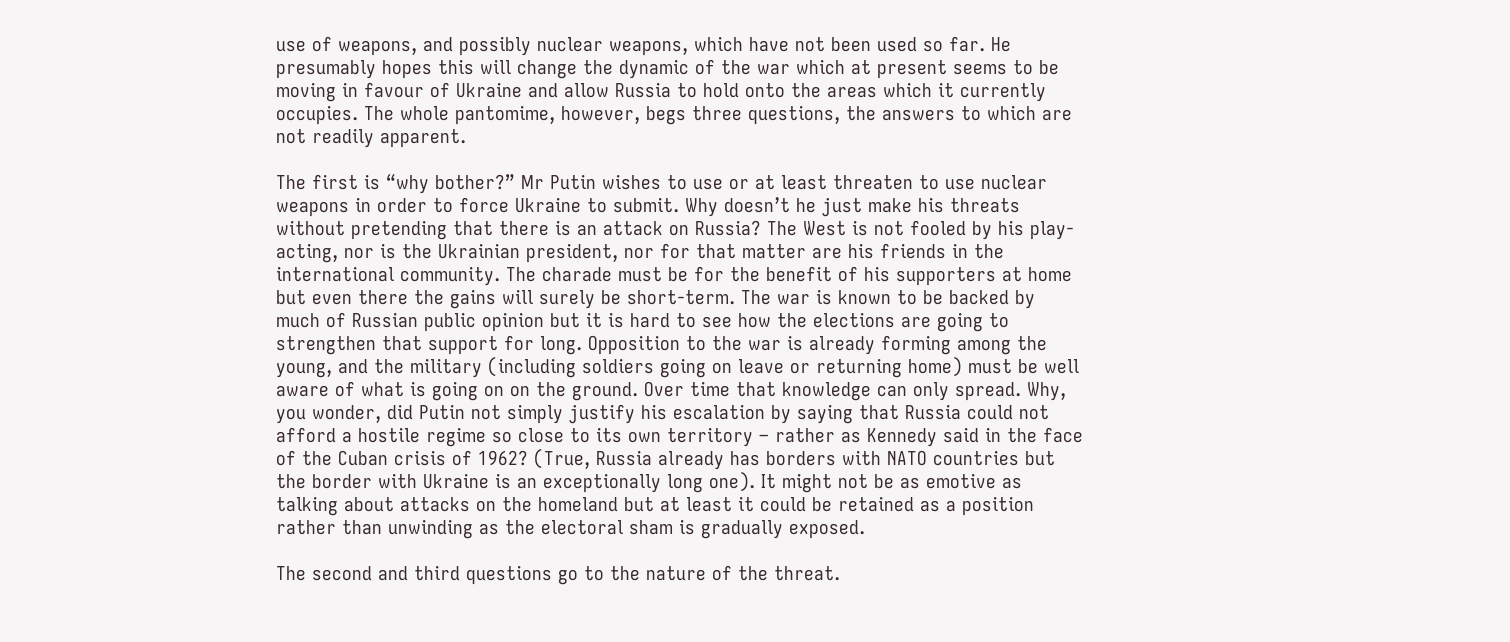use of weapons, and possibly nuclear weapons, which have not been used so far. He presumably hopes this will change the dynamic of the war which at present seems to be moving in favour of Ukraine and allow Russia to hold onto the areas which it currently occupies. The whole pantomime, however, begs three questions, the answers to which are not readily apparent.

The first is “why bother?” Mr Putin wishes to use or at least threaten to use nuclear weapons in order to force Ukraine to submit. Why doesn’t he just make his threats without pretending that there is an attack on Russia? The West is not fooled by his play-acting, nor is the Ukrainian president, nor for that matter are his friends in the international community. The charade must be for the benefit of his supporters at home but even there the gains will surely be short-term. The war is known to be backed by much of Russian public opinion but it is hard to see how the elections are going to strengthen that support for long. Opposition to the war is already forming among the young, and the military (including soldiers going on leave or returning home) must be well aware of what is going on on the ground. Over time that knowledge can only spread. Why, you wonder, did Putin not simply justify his escalation by saying that Russia could not afford a hostile regime so close to its own territory – rather as Kennedy said in the face of the Cuban crisis of 1962? (True, Russia already has borders with NATO countries but the border with Ukraine is an exceptionally long one). It might not be as emotive as talking about attacks on the homeland but at least it could be retained as a position rather than unwinding as the electoral sham is gradually exposed.

The second and third questions go to the nature of the threat.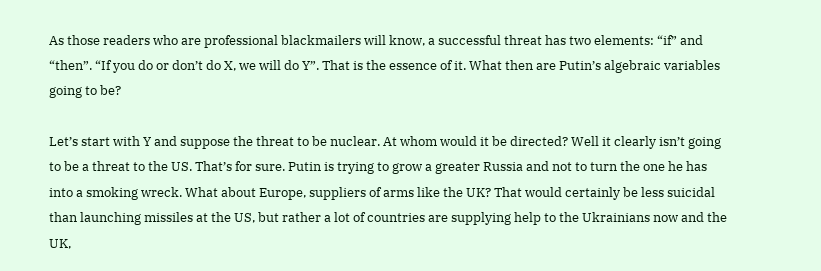As those readers who are professional blackmailers will know, a successful threat has two elements: “if” and “then”. “If you do or don’t do X, we will do Y”. That is the essence of it. What then are Putin’s algebraic variables going to be?

Let’s start with Y and suppose the threat to be nuclear. At whom would it be directed? Well it clearly isn’t going to be a threat to the US. That’s for sure. Putin is trying to grow a greater Russia and not to turn the one he has into a smoking wreck. What about Europe, suppliers of arms like the UK? That would certainly be less suicidal than launching missiles at the US, but rather a lot of countries are supplying help to the Ukrainians now and the UK,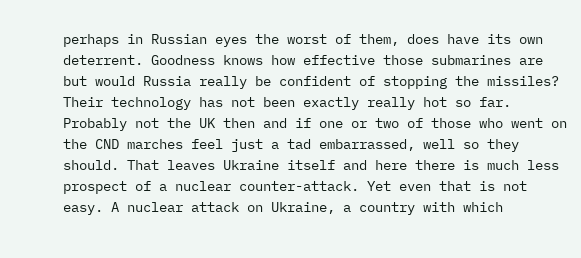perhaps in Russian eyes the worst of them, does have its own deterrent. Goodness knows how effective those submarines are but would Russia really be confident of stopping the missiles? Their technology has not been exactly really hot so far. Probably not the UK then and if one or two of those who went on the CND marches feel just a tad embarrassed, well so they should. That leaves Ukraine itself and here there is much less prospect of a nuclear counter-attack. Yet even that is not easy. A nuclear attack on Ukraine, a country with which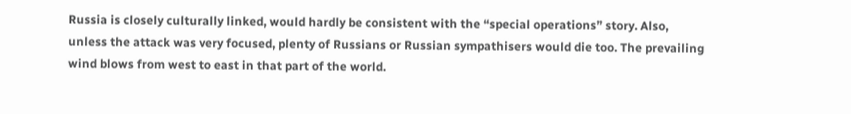Russia is closely culturally linked, would hardly be consistent with the “special operations” story. Also, unless the attack was very focused, plenty of Russians or Russian sympathisers would die too. The prevailing wind blows from west to east in that part of the world.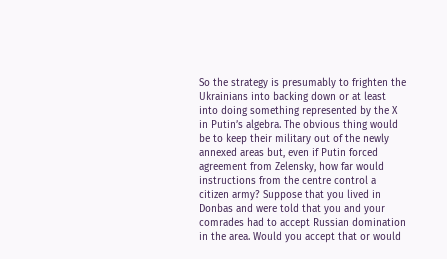So the strategy is presumably to frighten the Ukrainians into backing down or at least into doing something represented by the X in Putin’s algebra. The obvious thing would be to keep their military out of the newly annexed areas but, even if Putin forced agreement from Zelensky, how far would instructions from the centre control a citizen army? Suppose that you lived in Donbas and were told that you and your comrades had to accept Russian domination in the area. Would you accept that or would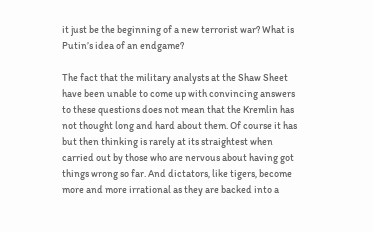it just be the beginning of a new terrorist war? What is Putin’s idea of an endgame?

The fact that the military analysts at the Shaw Sheet have been unable to come up with convincing answers to these questions does not mean that the Kremlin has not thought long and hard about them. Of course it has but then thinking is rarely at its straightest when carried out by those who are nervous about having got things wrong so far. And dictators, like tigers, become more and more irrational as they are backed into a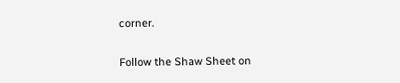corner.

Follow the Shaw Sheet on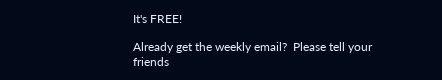It's FREE!

Already get the weekly email?  Please tell your friends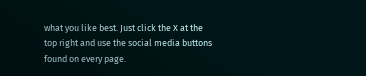what you like best. Just click the X at the top right and use the social media buttons found on every page.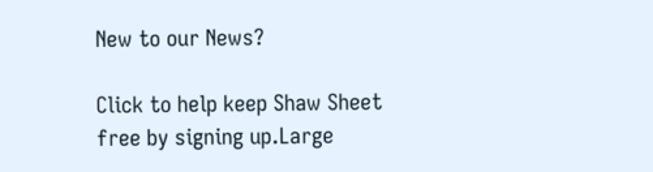New to our News?

Click to help keep Shaw Sheet free by signing up.Large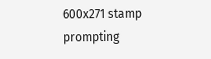600x271 stamp prompting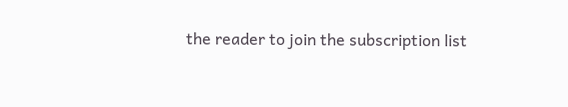the reader to join the subscription list